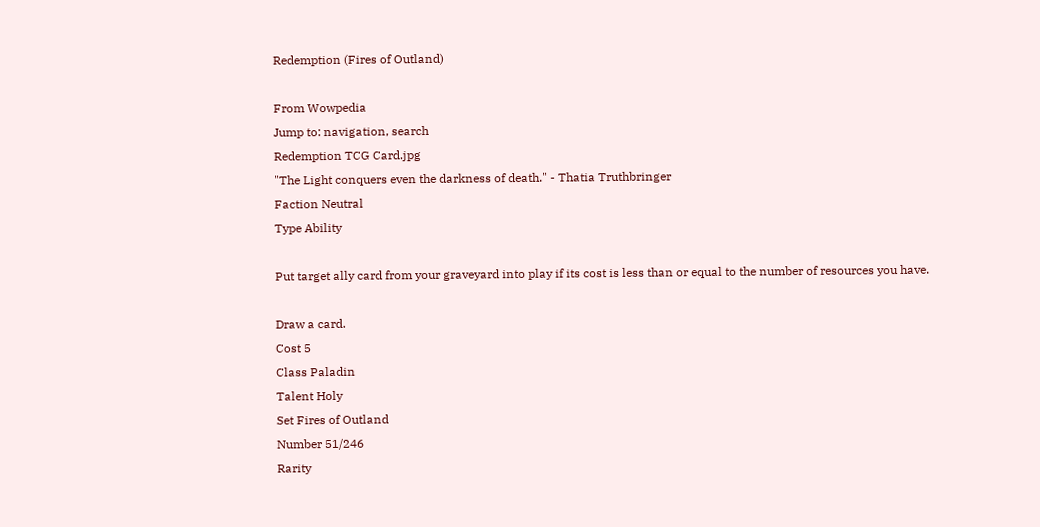Redemption (Fires of Outland)

From Wowpedia
Jump to: navigation, search
Redemption TCG Card.jpg
"The Light conquers even the darkness of death." - Thatia Truthbringer
Faction Neutral
Type Ability

Put target ally card from your graveyard into play if its cost is less than or equal to the number of resources you have.

Draw a card.
Cost 5
Class Paladin
Talent Holy
Set Fires of Outland
Number 51/246
Rarity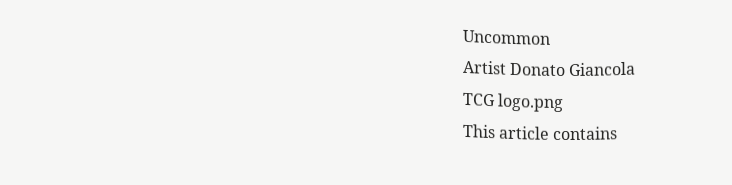Uncommon
Artist Donato Giancola
TCG logo.png
This article contains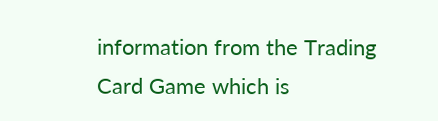information from the Trading Card Game which is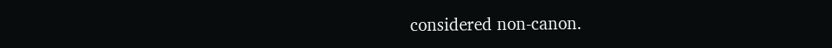considered non-canon.